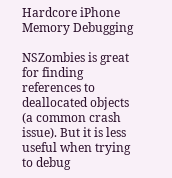Hardcore iPhone Memory Debugging

NSZombies is great for finding references to deallocated objects (a common crash issue). But it is less useful when trying to debug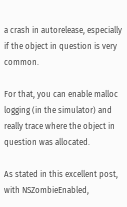a crash in autorelease, especially if the object in question is very common.

For that, you can enable malloc logging (in the simulator) and really trace where the object in question was allocated.

As stated in this excellent post, with NSZombieEnabled,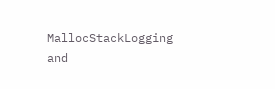MallocStackLogging and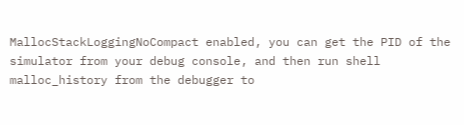MallocStackLoggingNoCompact enabled, you can get the PID of the simulator from your debug console, and then run shell malloc_history from the debugger to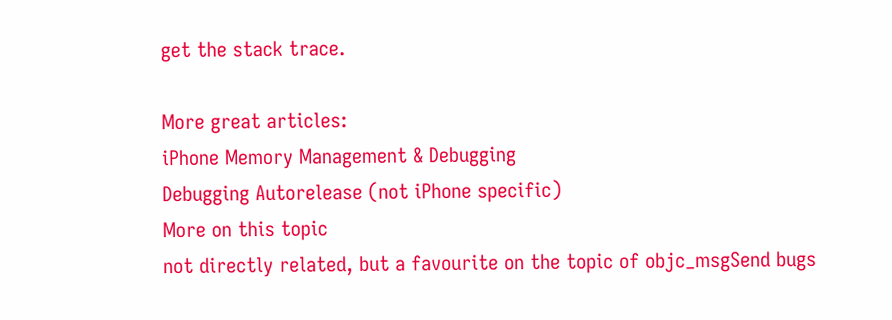get the stack trace.

More great articles:
iPhone Memory Management & Debugging
Debugging Autorelease (not iPhone specific)
More on this topic
not directly related, but a favourite on the topic of objc_msgSend bugs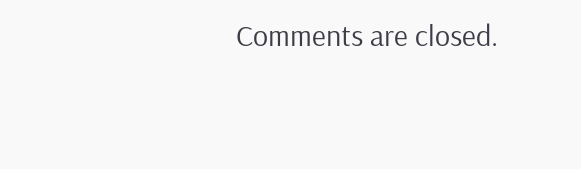Comments are closed.